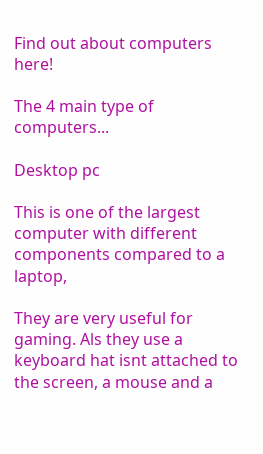Find out about computers here!

The 4 main type of computers...

Desktop pc

This is one of the largest computer with different components compared to a laptop,

They are very useful for gaming. Als they use a keyboard hat isnt attached to the screen, a mouse and a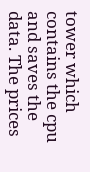tower which contains the cpu and saves the data. The prices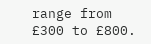range from £300 to £800.